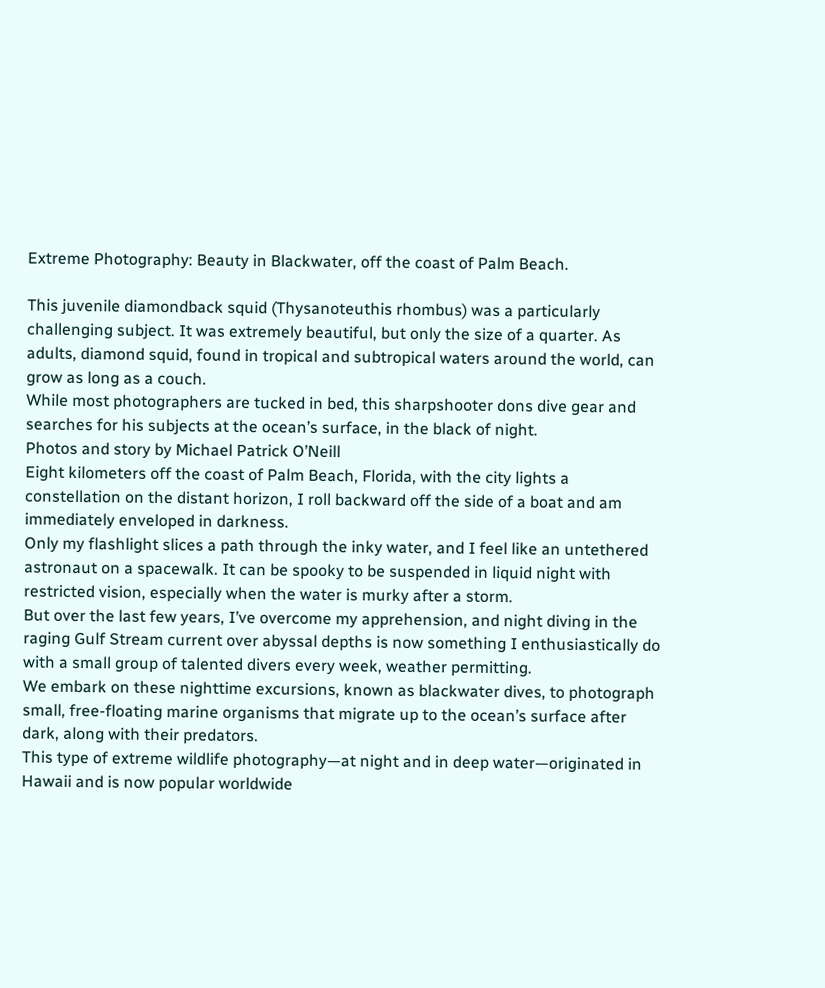Extreme Photography: Beauty in Blackwater, off the coast of Palm Beach.

This juvenile diamondback squid (Thysanoteuthis rhombus) was a particularly challenging subject. It was extremely beautiful, but only the size of a quarter. As adults, diamond squid, found in tropical and subtropical waters around the world, can grow as long as a couch.
While most photographers are tucked in bed, this sharpshooter dons dive gear and searches for his subjects at the ocean’s surface, in the black of night.
Photos and story by Michael Patrick O’Neill
Eight kilometers off the coast of Palm Beach, Florida, with the city lights a constellation on the distant horizon, I roll backward off the side of a boat and am immediately enveloped in darkness.
Only my flashlight slices a path through the inky water, and I feel like an untethered astronaut on a spacewalk. It can be spooky to be suspended in liquid night with restricted vision, especially when the water is murky after a storm.
But over the last few years, I’ve overcome my apprehension, and night diving in the raging Gulf Stream current over abyssal depths is now something I enthusiastically do with a small group of talented divers every week, weather permitting.
We embark on these nighttime excursions, known as blackwater dives, to photograph small, free-floating marine organisms that migrate up to the ocean’s surface after dark, along with their predators.
This type of extreme wildlife photography—at night and in deep water—originated in Hawaii and is now popular worldwide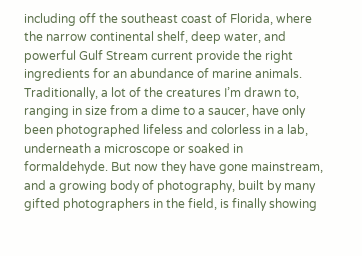including off the southeast coast of Florida, where the narrow continental shelf, deep water, and powerful Gulf Stream current provide the right ingredients for an abundance of marine animals.
Traditionally, a lot of the creatures I’m drawn to, ranging in size from a dime to a saucer, have only been photographed lifeless and colorless in a lab, underneath a microscope or soaked in formaldehyde. But now they have gone mainstream, and a growing body of photography, built by many gifted photographers in the field, is finally showing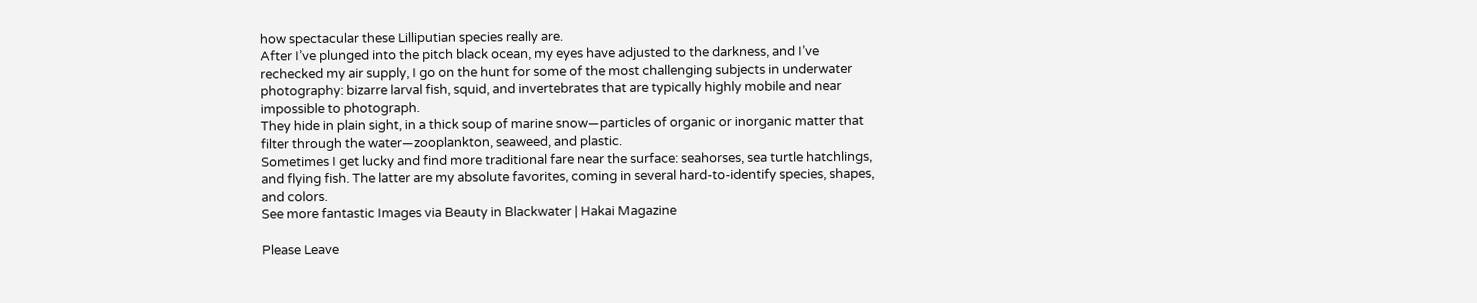how spectacular these Lilliputian species really are.
After I’ve plunged into the pitch black ocean, my eyes have adjusted to the darkness, and I’ve rechecked my air supply, I go on the hunt for some of the most challenging subjects in underwater photography: bizarre larval fish, squid, and invertebrates that are typically highly mobile and near impossible to photograph.
They hide in plain sight, in a thick soup of marine snow—particles of organic or inorganic matter that filter through the water—zooplankton, seaweed, and plastic.
Sometimes I get lucky and find more traditional fare near the surface: seahorses, sea turtle hatchlings, and flying fish. The latter are my absolute favorites, coming in several hard-to-identify species, shapes, and colors.
See more fantastic Images via Beauty in Blackwater | Hakai Magazine

Please Leave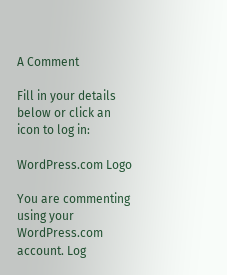A Comment

Fill in your details below or click an icon to log in:

WordPress.com Logo

You are commenting using your WordPress.com account. Log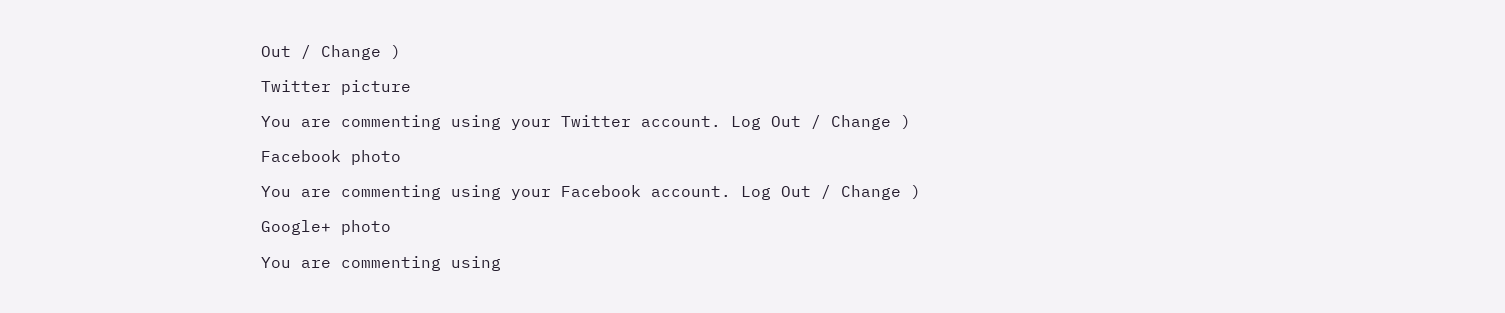Out / Change )

Twitter picture

You are commenting using your Twitter account. Log Out / Change )

Facebook photo

You are commenting using your Facebook account. Log Out / Change )

Google+ photo

You are commenting using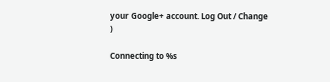your Google+ account. Log Out / Change )

Connecting to %s